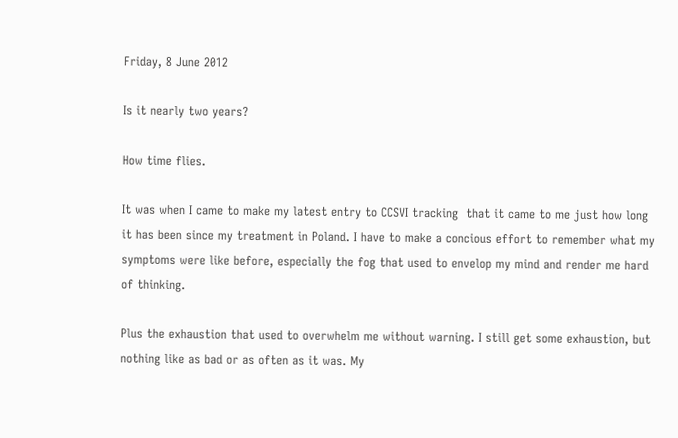Friday, 8 June 2012

Is it nearly two years?

How time flies.

It was when I came to make my latest entry to CCSVI tracking  that it came to me just how long it has been since my treatment in Poland. I have to make a concious effort to remember what my symptoms were like before, especially the fog that used to envelop my mind and render me hard of thinking.

Plus the exhaustion that used to overwhelm me without warning. I still get some exhaustion, but nothing like as bad or as often as it was. My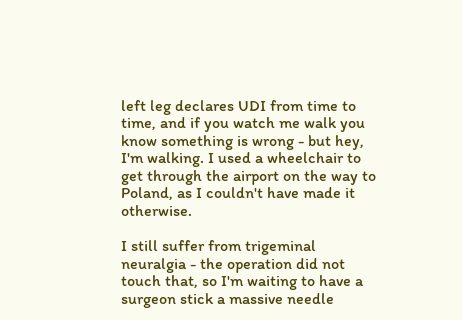left leg declares UDI from time to time, and if you watch me walk you know something is wrong - but hey, I'm walking. I used a wheelchair to get through the airport on the way to Poland, as I couldn't have made it otherwise.

I still suffer from trigeminal neuralgia - the operation did not touch that, so I'm waiting to have a surgeon stick a massive needle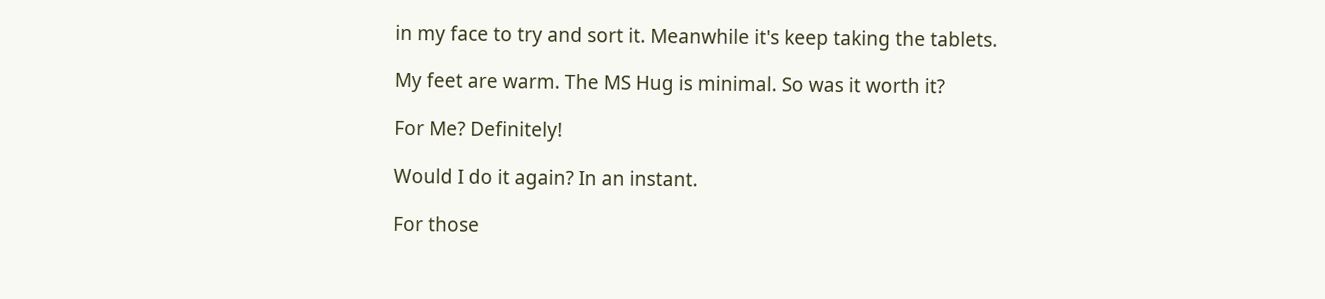in my face to try and sort it. Meanwhile it's keep taking the tablets.

My feet are warm. The MS Hug is minimal. So was it worth it?

For Me? Definitely!

Would I do it again? In an instant.

For those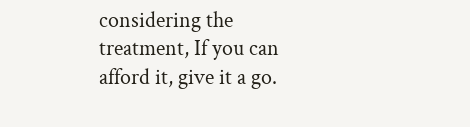considering the treatment, If you can afford it, give it a go.